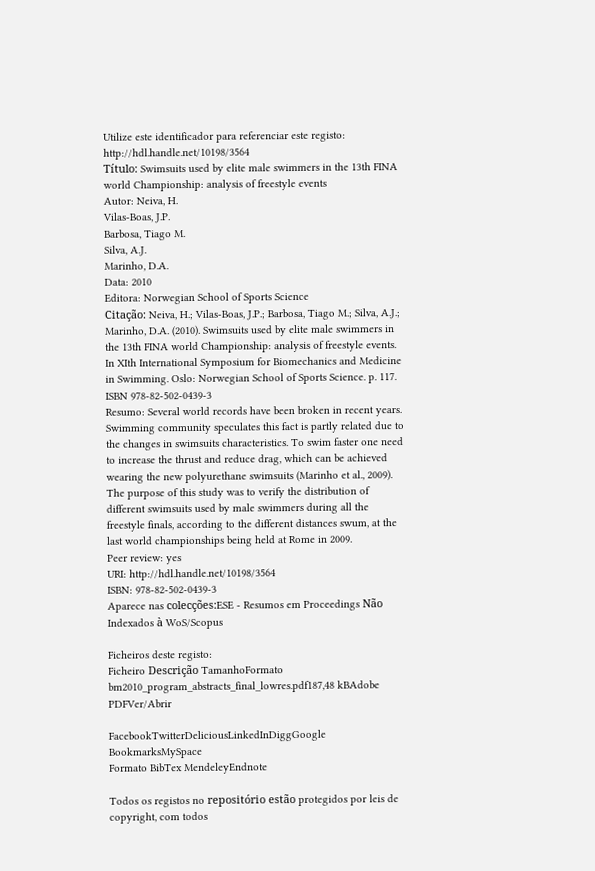Utilize este identificador para referenciar este registo: http://hdl.handle.net/10198/3564
Título: Swimsuits used by elite male swimmers in the 13th FINA world Championship: analysis of freestyle events
Autor: Neiva, H.
Vilas-Boas, J.P.
Barbosa, Tiago M.
Silva, A.J.
Marinho, D.A.
Data: 2010
Editora: Norwegian School of Sports Science
Citação: Neiva, H.; Vilas-Boas, J.P.; Barbosa, Tiago M.; Silva, A.J.; Marinho, D.A. (2010). Swimsuits used by elite male swimmers in the 13th FINA world Championship: analysis of freestyle events. In XIth International Symposium for Biomechanics and Medicine in Swimming. Oslo: Norwegian School of Sports Science. p. 117. ISBN 978-82-502-0439-3
Resumo: Several world records have been broken in recent years. Swimming community speculates this fact is partly related due to the changes in swimsuits characteristics. To swim faster one need to increase the thrust and reduce drag, which can be achieved wearing the new polyurethane swimsuits (Marinho et al., 2009). The purpose of this study was to verify the distribution of different swimsuits used by male swimmers during all the freestyle finals, according to the different distances swum, at the last world championships being held at Rome in 2009.
Peer review: yes
URI: http://hdl.handle.net/10198/3564
ISBN: 978-82-502-0439-3
Aparece nas colecções:ESE - Resumos em Proceedings Não Indexados à WoS/Scopus

Ficheiros deste registo:
Ficheiro Descrição TamanhoFormato
bm2010_program_abstracts_final_lowres.pdf187,48 kBAdobe PDFVer/Abrir

FacebookTwitterDeliciousLinkedInDiggGoogle BookmarksMySpace
Formato BibTex MendeleyEndnote

Todos os registos no repositório estão protegidos por leis de copyright, com todos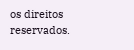os direitos reservados.